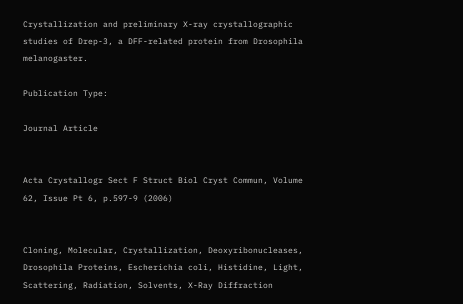Crystallization and preliminary X-ray crystallographic studies of Drep-3, a DFF-related protein from Drosophila melanogaster.

Publication Type:

Journal Article


Acta Crystallogr Sect F Struct Biol Cryst Commun, Volume 62, Issue Pt 6, p.597-9 (2006)


Cloning, Molecular, Crystallization, Deoxyribonucleases, Drosophila Proteins, Escherichia coli, Histidine, Light, Scattering, Radiation, Solvents, X-Ray Diffraction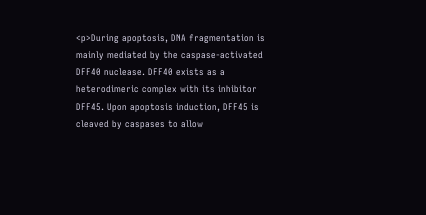<p>During apoptosis, DNA fragmentation is mainly mediated by the caspase-activated DFF40 nuclease. DFF40 exists as a heterodimeric complex with its inhibitor DFF45. Upon apoptosis induction, DFF45 is cleaved by caspases to allow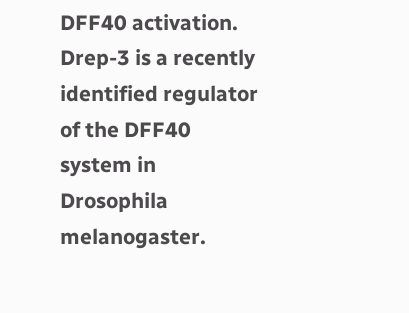DFF40 activation. Drep-3 is a recently identified regulator of the DFF40 system in Drosophila melanogaster.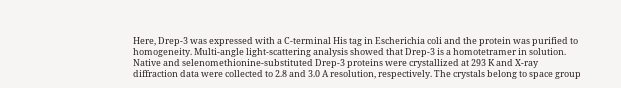Here, Drep-3 was expressed with a C-terminal His tag in Escherichia coli and the protein was purified to homogeneity. Multi-angle light-scattering analysis showed that Drep-3 is a homotetramer in solution. Native and selenomethionine-substituted Drep-3 proteins were crystallized at 293 K and X-ray diffraction data were collected to 2.8 and 3.0 A resolution, respectively. The crystals belong to space group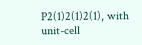P2(1)2(1)2(1), with unit-cell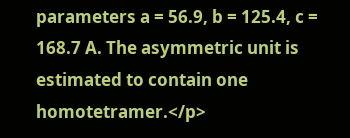parameters a = 56.9, b = 125.4, c = 168.7 A. The asymmetric unit is estimated to contain one homotetramer.</p>